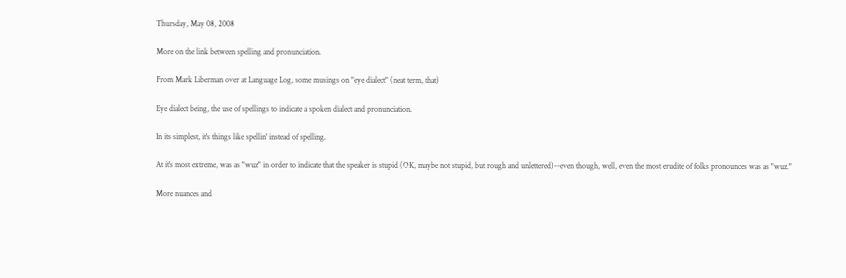Thursday, May 08, 2008

More on the link between spelling and pronunciation.

From Mark Liberman over at Language Log, some musings on "eye dialect" (neat term, that)

Eye dialect being, the use of spellings to indicate a spoken dialect and pronunciation.

In its simplest, it's things like spellin' instead of spelling.

At it's most extreme, was as "wuz" in order to indicate that the speaker is stupid (OK, maybe not stupid, but rough and unlettered)--even though, well, even the most erudite of folks pronounces was as "wuz."

More nuances and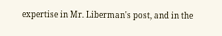expertise in Mr. Liberman's post, and in the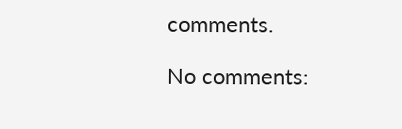comments.

No comments: